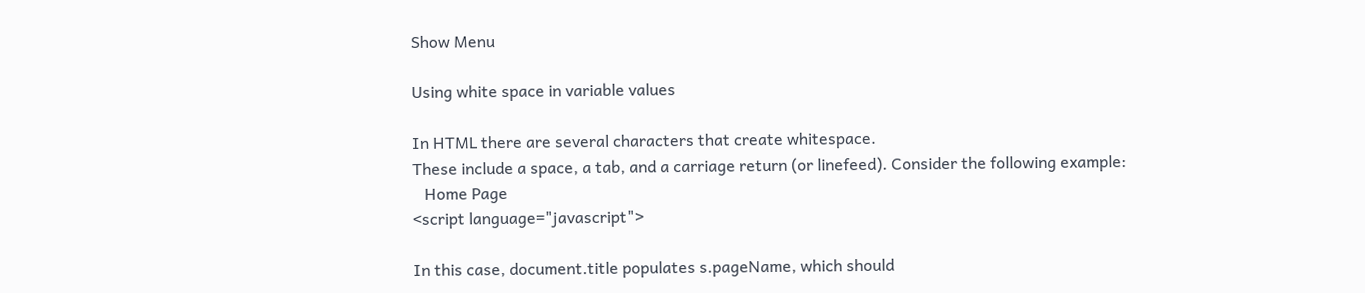Show Menu

Using white space in variable values

In HTML there are several characters that create whitespace.
These include a space, a tab, and a carriage return (or linefeed). Consider the following example:
   Home Page
<script language="javascript">

In this case, document.title populates s.pageName, which should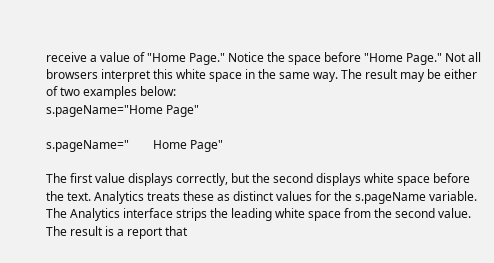receive a value of "Home Page." Notice the space before "Home Page." Not all browsers interpret this white space in the same way. The result may be either of two examples below:
s.pageName="Home Page"

s.pageName="        Home Page"

The first value displays correctly, but the second displays white space before the text. Analytics treats these as distinct values for the s.pageName variable. The Analytics interface strips the leading white space from the second value. The result is a report that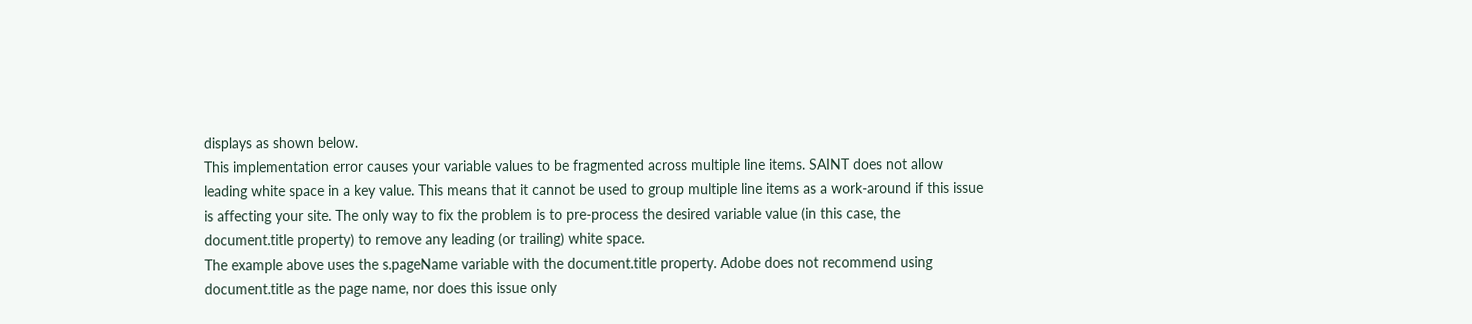displays as shown below.
This implementation error causes your variable values to be fragmented across multiple line items. SAINT does not allow leading white space in a key value. This means that it cannot be used to group multiple line items as a work-around if this issue is affecting your site. The only way to fix the problem is to pre-process the desired variable value (in this case, the document.title property) to remove any leading (or trailing) white space.
The example above uses the s.pageName variable with the document.title property. Adobe does not recommend using document.title as the page name, nor does this issue only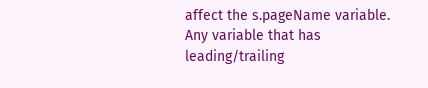affect the s.pageName variable. Any variable that has leading/trailing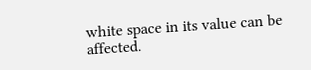white space in its value can be affected.